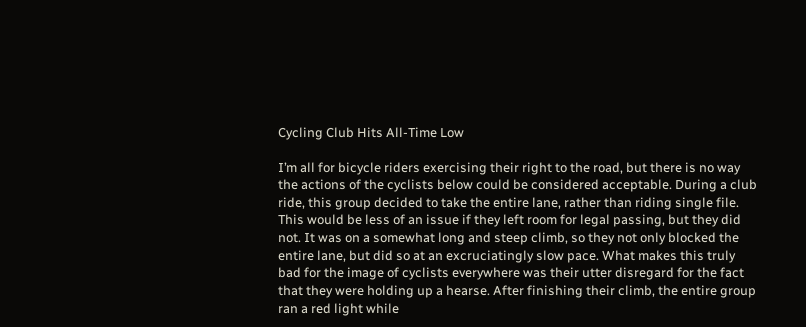Cycling Club Hits All-Time Low

I’m all for bicycle riders exercising their right to the road, but there is no way the actions of the cyclists below could be considered acceptable. During a club ride, this group decided to take the entire lane, rather than riding single file. This would be less of an issue if they left room for legal passing, but they did not. It was on a somewhat long and steep climb, so they not only blocked the entire lane, but did so at an excruciatingly slow pace. What makes this truly bad for the image of cyclists everywhere was their utter disregard for the fact that they were holding up a hearse. After finishing their climb, the entire group ran a red light while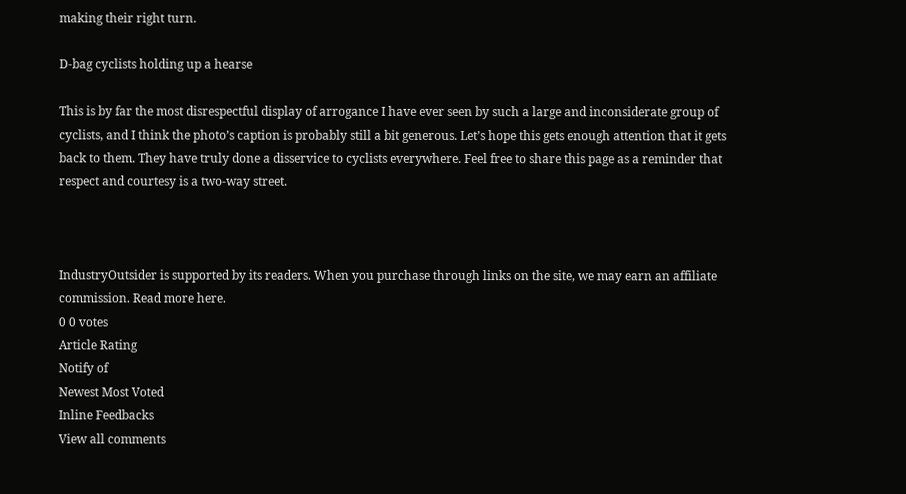making their right turn.

D-bag cyclists holding up a hearse

This is by far the most disrespectful display of arrogance I have ever seen by such a large and inconsiderate group of cyclists, and I think the photo’s caption is probably still a bit generous. Let’s hope this gets enough attention that it gets back to them. They have truly done a disservice to cyclists everywhere. Feel free to share this page as a reminder that respect and courtesy is a two-way street.



IndustryOutsider is supported by its readers. When you purchase through links on the site, we may earn an affiliate commission. Read more here.
0 0 votes
Article Rating
Notify of
Newest Most Voted
Inline Feedbacks
View all comments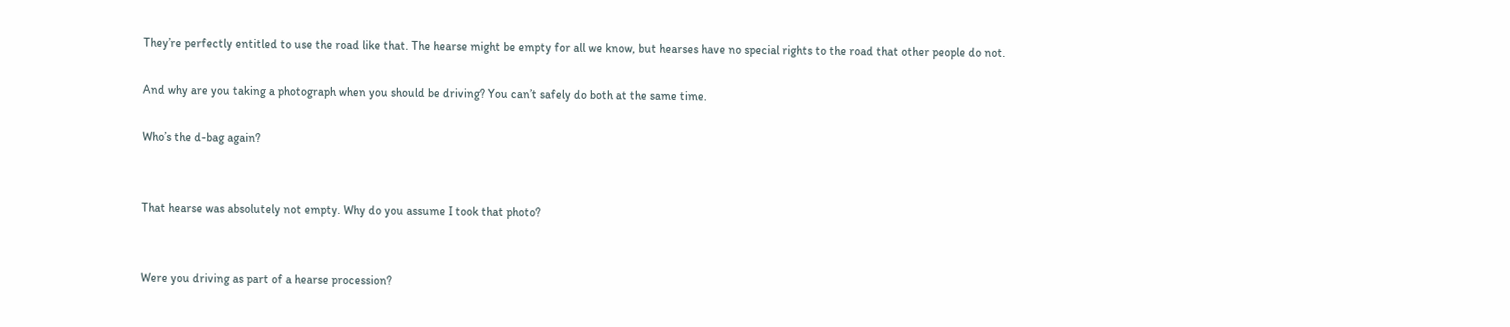They’re perfectly entitled to use the road like that. The hearse might be empty for all we know, but hearses have no special rights to the road that other people do not.

And why are you taking a photograph when you should be driving? You can’t safely do both at the same time.

Who’s the d-bag again?


That hearse was absolutely not empty. Why do you assume I took that photo?


Were you driving as part of a hearse procession?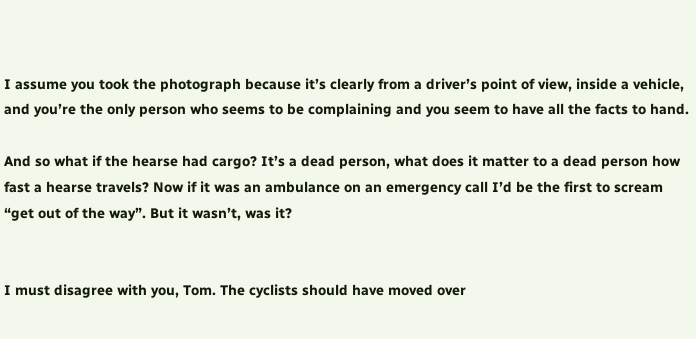I assume you took the photograph because it’s clearly from a driver’s point of view, inside a vehicle, and you’re the only person who seems to be complaining and you seem to have all the facts to hand.

And so what if the hearse had cargo? It’s a dead person, what does it matter to a dead person how fast a hearse travels? Now if it was an ambulance on an emergency call I’d be the first to scream “get out of the way”. But it wasn’t, was it?


I must disagree with you, Tom. The cyclists should have moved over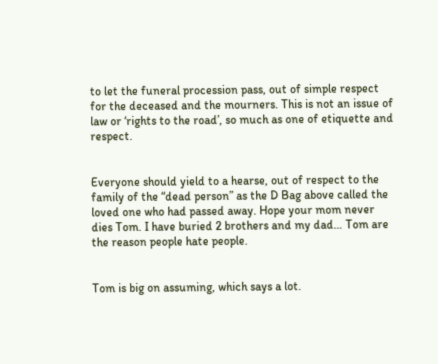to let the funeral procession pass, out of simple respect for the deceased and the mourners. This is not an issue of law or ‘rights to the road’, so much as one of etiquette and respect.


Everyone should yield to a hearse, out of respect to the family of the “dead person” as the D Bag above called the loved one who had passed away. Hope your mom never dies Tom. I have buried 2 brothers and my dad… Tom are the reason people hate people.


Tom is big on assuming, which says a lot.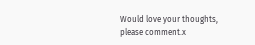Would love your thoughts, please comment.x